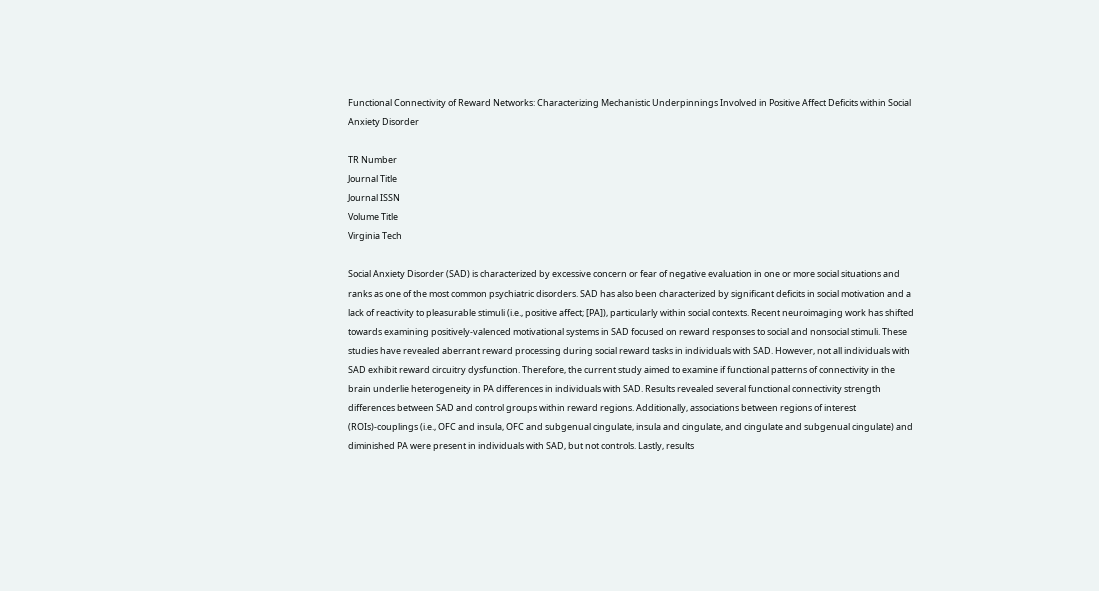Functional Connectivity of Reward Networks: Characterizing Mechanistic Underpinnings Involved in Positive Affect Deficits within Social Anxiety Disorder

TR Number
Journal Title
Journal ISSN
Volume Title
Virginia Tech

Social Anxiety Disorder (SAD) is characterized by excessive concern or fear of negative evaluation in one or more social situations and ranks as one of the most common psychiatric disorders. SAD has also been characterized by significant deficits in social motivation and a lack of reactivity to pleasurable stimuli (i.e., positive affect; [PA]), particularly within social contexts. Recent neuroimaging work has shifted towards examining positively-valenced motivational systems in SAD focused on reward responses to social and nonsocial stimuli. These studies have revealed aberrant reward processing during social reward tasks in individuals with SAD. However, not all individuals with SAD exhibit reward circuitry dysfunction. Therefore, the current study aimed to examine if functional patterns of connectivity in the brain underlie heterogeneity in PA differences in individuals with SAD. Results revealed several functional connectivity strength differences between SAD and control groups within reward regions. Additionally, associations between regions of interest (ROIs)-couplings (i.e., OFC and insula, OFC and subgenual cingulate, insula and cingulate, and cingulate and subgenual cingulate) and diminished PA were present in individuals with SAD, but not controls. Lastly, results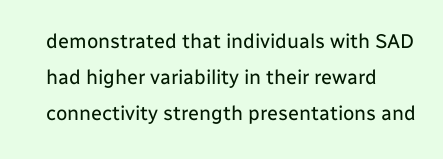demonstrated that individuals with SAD had higher variability in their reward connectivity strength presentations and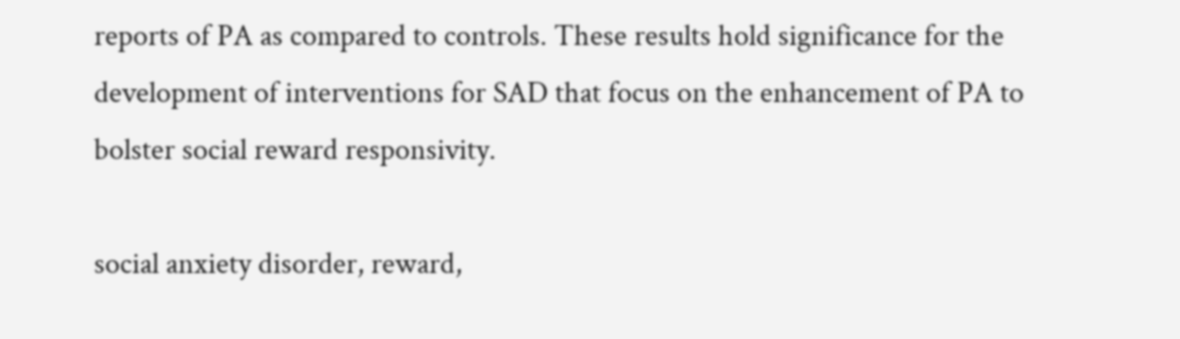reports of PA as compared to controls. These results hold significance for the development of interventions for SAD that focus on the enhancement of PA to bolster social reward responsivity.

social anxiety disorder, reward,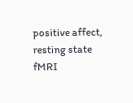positive affect, resting state fMRI